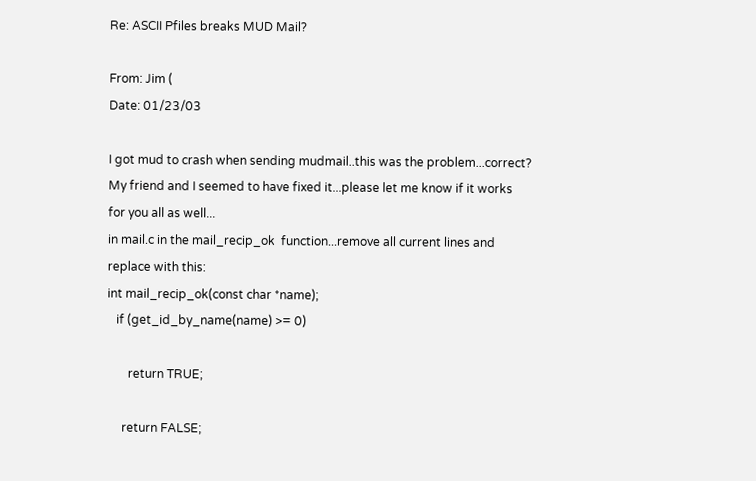Re: ASCII Pfiles breaks MUD Mail?

From: Jim (
Date: 01/23/03

I got mud to crash when sending mudmail..this was the problem...correct?
My friend and I seemed to have fixed it...please let me know if it works
for you all as well...
in mail.c in the mail_recip_ok  function...remove all current lines and
replace with this:
int mail_recip_ok(const char *name);
   if (get_id_by_name(name) >= 0)

       return TRUE;

     return FALSE;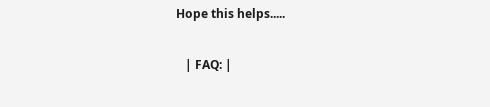Hope this helps.....

   | FAQ: |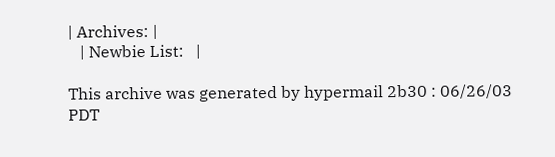| Archives: |
   | Newbie List:   |

This archive was generated by hypermail 2b30 : 06/26/03 PDT